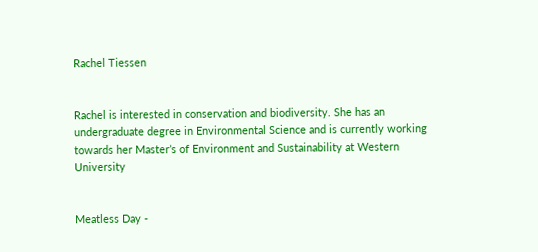Rachel Tiessen


Rachel is interested in conservation and biodiversity. She has an undergraduate degree in Environmental Science and is currently working towards her Master’s of Environment and Sustainability at Western University


Meatless Day -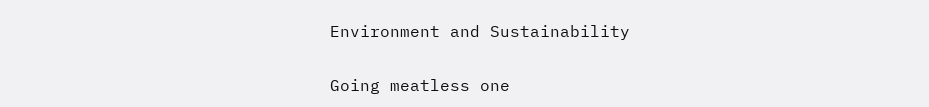Environment and Sustainability

Going meatless one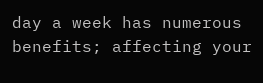day a week has numerous benefits; affecting your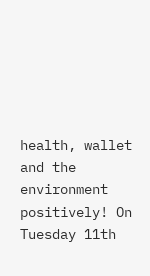health, wallet and the environment positively! On Tuesday 11th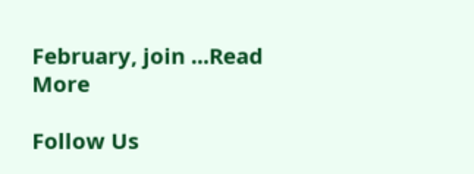February, join ...Read More

Follow Us